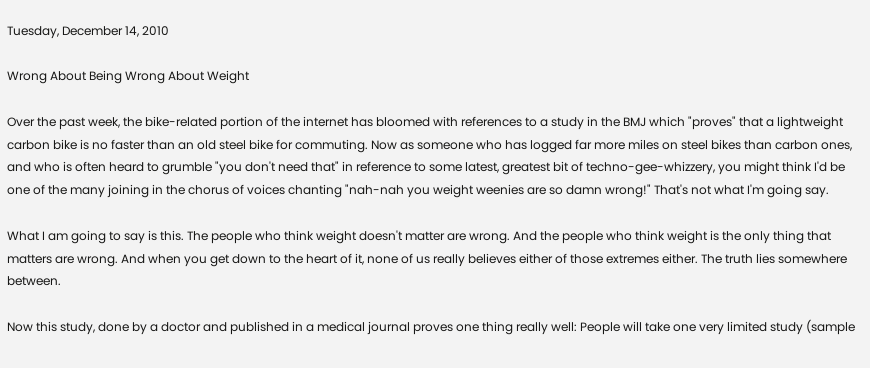Tuesday, December 14, 2010

Wrong About Being Wrong About Weight

Over the past week, the bike-related portion of the internet has bloomed with references to a study in the BMJ which "proves" that a lightweight carbon bike is no faster than an old steel bike for commuting. Now as someone who has logged far more miles on steel bikes than carbon ones, and who is often heard to grumble "you don't need that" in reference to some latest, greatest bit of techno-gee-whizzery, you might think I'd be one of the many joining in the chorus of voices chanting "nah-nah you weight weenies are so damn wrong!" That's not what I'm going say.

What I am going to say is this. The people who think weight doesn't matter are wrong. And the people who think weight is the only thing that matters are wrong. And when you get down to the heart of it, none of us really believes either of those extremes either. The truth lies somewhere between.

Now this study, done by a doctor and published in a medical journal proves one thing really well: People will take one very limited study (sample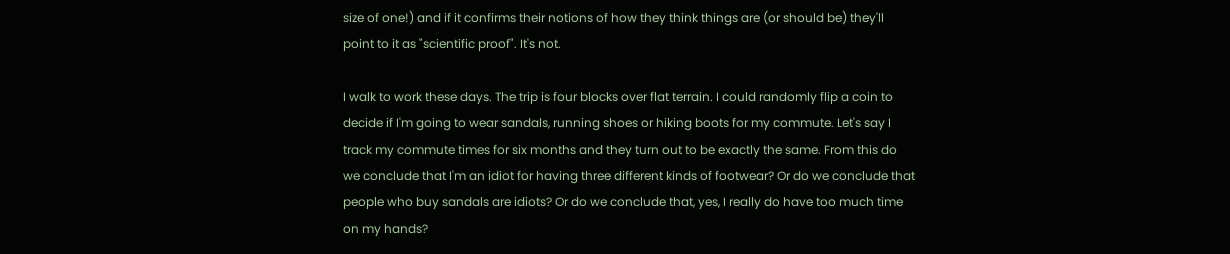size of one!) and if it confirms their notions of how they think things are (or should be) they'll point to it as "scientific proof". It's not.

I walk to work these days. The trip is four blocks over flat terrain. I could randomly flip a coin to decide if I'm going to wear sandals, running shoes or hiking boots for my commute. Let's say I track my commute times for six months and they turn out to be exactly the same. From this do we conclude that I'm an idiot for having three different kinds of footwear? Or do we conclude that people who buy sandals are idiots? Or do we conclude that, yes, I really do have too much time on my hands?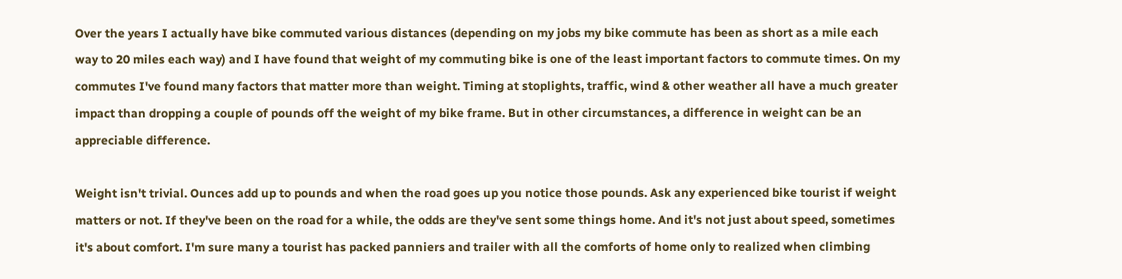Over the years I actually have bike commuted various distances (depending on my jobs my bike commute has been as short as a mile each way to 20 miles each way) and I have found that weight of my commuting bike is one of the least important factors to commute times. On my commutes I've found many factors that matter more than weight. Timing at stoplights, traffic, wind & other weather all have a much greater impact than dropping a couple of pounds off the weight of my bike frame. But in other circumstances, a difference in weight can be an appreciable difference.

Weight isn't trivial. Ounces add up to pounds and when the road goes up you notice those pounds. Ask any experienced bike tourist if weight matters or not. If they've been on the road for a while, the odds are they've sent some things home. And it's not just about speed, sometimes it's about comfort. I'm sure many a tourist has packed panniers and trailer with all the comforts of home only to realized when climbing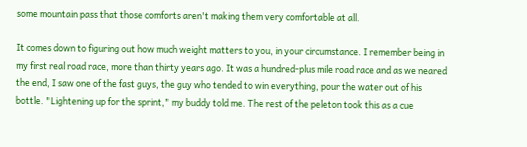some mountain pass that those comforts aren't making them very comfortable at all.

It comes down to figuring out how much weight matters to you, in your circumstance. I remember being in my first real road race, more than thirty years ago. It was a hundred-plus mile road race and as we neared the end, I saw one of the fast guys, the guy who tended to win everything, pour the water out of his bottle. "Lightening up for the sprint," my buddy told me. The rest of the peleton took this as a cue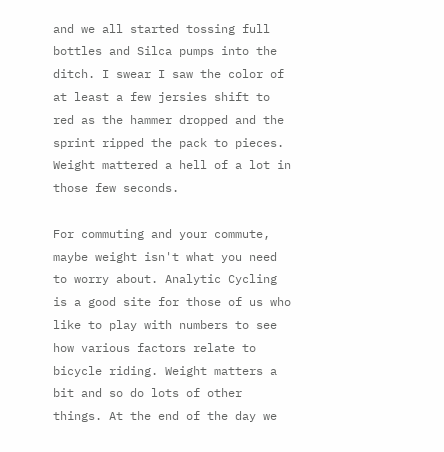and we all started tossing full bottles and Silca pumps into the ditch. I swear I saw the color of at least a few jersies shift to red as the hammer dropped and the sprint ripped the pack to pieces. Weight mattered a hell of a lot in those few seconds.

For commuting and your commute, maybe weight isn't what you need to worry about. Analytic Cycling is a good site for those of us who like to play with numbers to see how various factors relate to bicycle riding. Weight matters a bit and so do lots of other things. At the end of the day we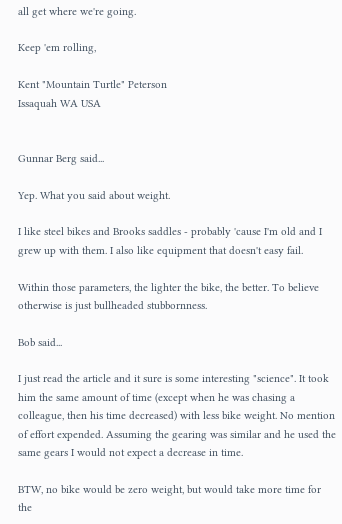all get where we're going.

Keep 'em rolling,

Kent "Mountain Turtle" Peterson
Issaquah WA USA


Gunnar Berg said...

Yep. What you said about weight.

I like steel bikes and Brooks saddles - probably 'cause I'm old and I grew up with them. I also like equipment that doesn't easy fail.

Within those parameters, the lighter the bike, the better. To believe otherwise is just bullheaded stubbornness.

Bob said...

I just read the article and it sure is some interesting "science". It took him the same amount of time (except when he was chasing a colleague, then his time decreased) with less bike weight. No mention of effort expended. Assuming the gearing was similar and he used the same gears I would not expect a decrease in time.

BTW, no bike would be zero weight, but would take more time for the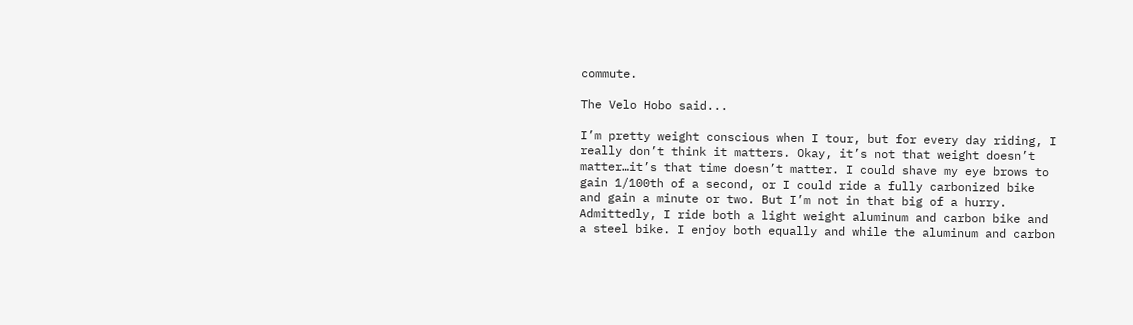commute.

The Velo Hobo said...

I’m pretty weight conscious when I tour, but for every day riding, I really don’t think it matters. Okay, it’s not that weight doesn’t matter…it’s that time doesn’t matter. I could shave my eye brows to gain 1/100th of a second, or I could ride a fully carbonized bike and gain a minute or two. But I’m not in that big of a hurry. Admittedly, I ride both a light weight aluminum and carbon bike and a steel bike. I enjoy both equally and while the aluminum and carbon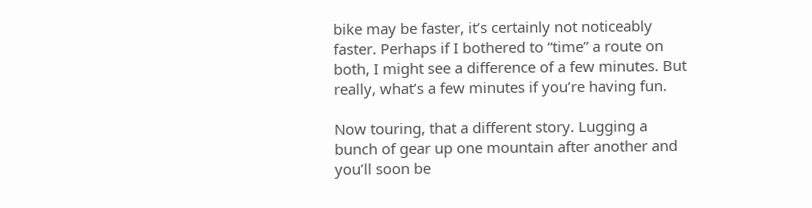bike may be faster, it’s certainly not noticeably faster. Perhaps if I bothered to “time” a route on both, I might see a difference of a few minutes. But really, what’s a few minutes if you’re having fun.

Now touring, that a different story. Lugging a bunch of gear up one mountain after another and you’ll soon be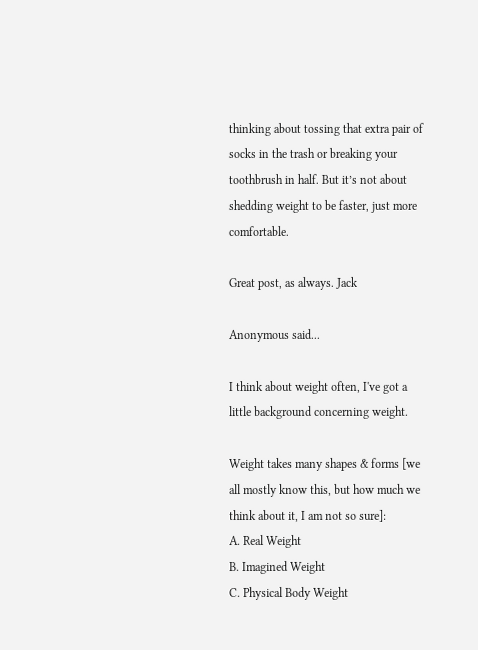thinking about tossing that extra pair of socks in the trash or breaking your toothbrush in half. But it’s not about shedding weight to be faster, just more comfortable.

Great post, as always. Jack

Anonymous said...

I think about weight often, I've got a little background concerning weight.

Weight takes many shapes & forms [we all mostly know this, but how much we think about it, I am not so sure]:
A. Real Weight
B. Imagined Weight
C. Physical Body Weight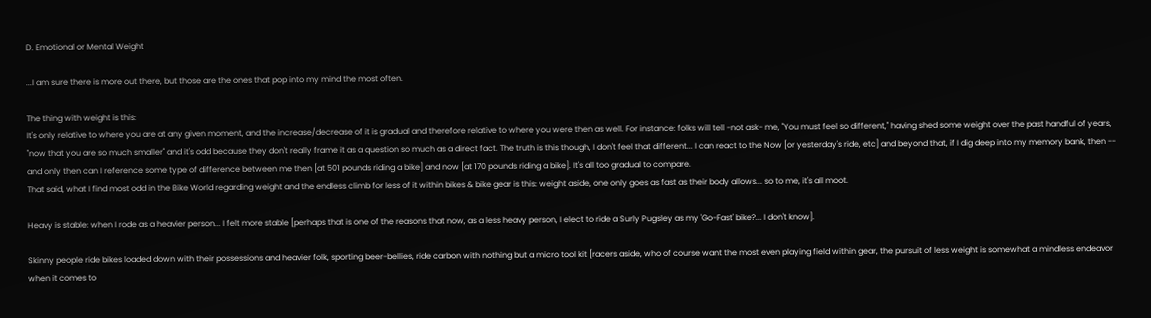D. Emotional or Mental Weight

...I am sure there is more out there, but those are the ones that pop into my mind the most often.

The thing with weight is this:
It's only relative to where you are at any given moment, and the increase/decrease of it is gradual and therefore relative to where you were then as well. For instance: folks will tell -not ask- me, "You must feel so different," having shed some weight over the past handful of years, "now that you are so much smaller" and it's odd because they don't really frame it as a question so much as a direct fact. The truth is this though, I don't feel that different... I can react to the Now [or yesterday's ride, etc] and beyond that, if I dig deep into my memory bank, then -- and only then can I reference some type of difference between me then [at 501 pounds riding a bike] and now [at 170 pounds riding a bike]. It's all too gradual to compare.
That said, what I find most odd in the Bike World regarding weight and the endless climb for less of it within bikes & bike gear is this: weight aside, one only goes as fast as their body allows... so to me, it's all moot.

Heavy is stable: when I rode as a heavier person... I felt more stable [perhaps that is one of the reasons that now, as a less heavy person, I elect to ride a Surly Pugsley as my 'Go-Fast' bike?... I don't know].

Skinny people ride bikes loaded down with their possessions and heavier folk, sporting beer-bellies, ride carbon with nothing but a micro tool kit [racers aside, who of course want the most even playing field within gear, the pursuit of less weight is somewhat a mindless endeavor when it comes to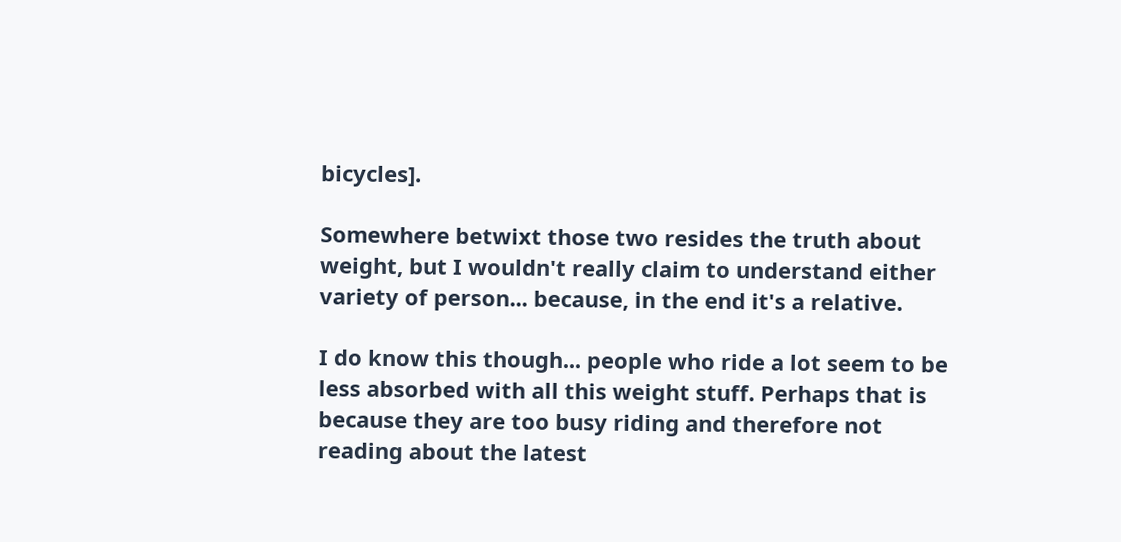bicycles].

Somewhere betwixt those two resides the truth about weight, but I wouldn't really claim to understand either variety of person... because, in the end it's a relative.

I do know this though... people who ride a lot seem to be less absorbed with all this weight stuff. Perhaps that is because they are too busy riding and therefore not reading about the latest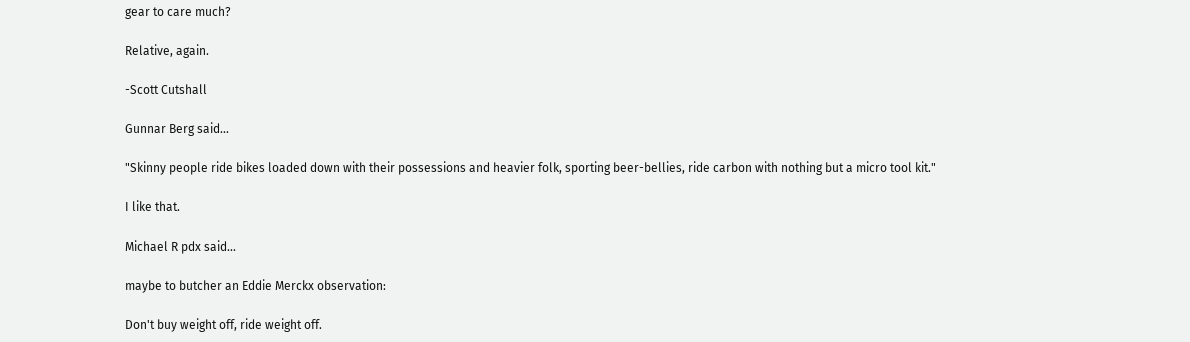gear to care much?

Relative, again.

-Scott Cutshall

Gunnar Berg said...

"Skinny people ride bikes loaded down with their possessions and heavier folk, sporting beer-bellies, ride carbon with nothing but a micro tool kit."

I like that.

Michael R pdx said...

maybe to butcher an Eddie Merckx observation:

Don't buy weight off, ride weight off.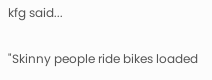kfg said...

"Skinny people ride bikes loaded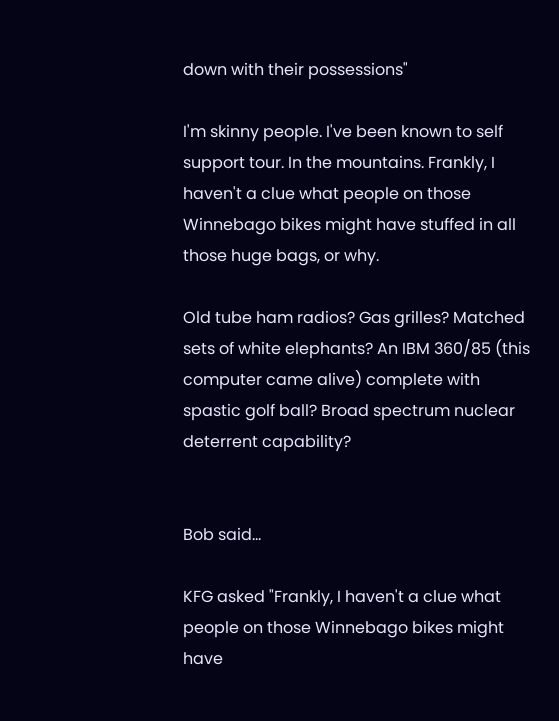down with their possessions"

I'm skinny people. I've been known to self support tour. In the mountains. Frankly, I haven't a clue what people on those Winnebago bikes might have stuffed in all those huge bags, or why.

Old tube ham radios? Gas grilles? Matched sets of white elephants? An IBM 360/85 (this computer came alive) complete with spastic golf ball? Broad spectrum nuclear deterrent capability?


Bob said...

KFG asked "Frankly, I haven't a clue what people on those Winnebago bikes might have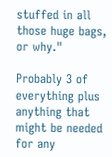stuffed in all those huge bags, or why."

Probably 3 of everything plus anything that might be needed for any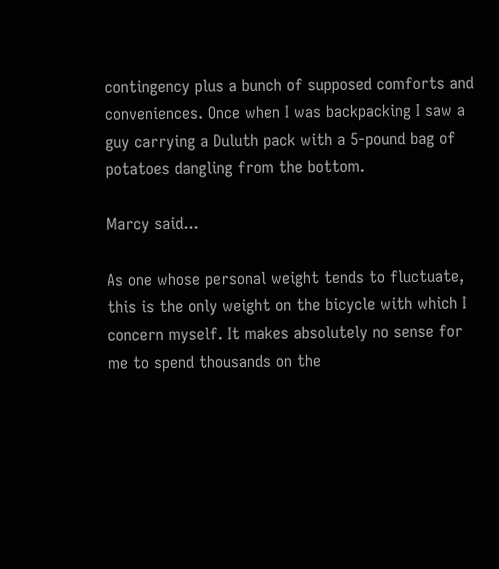contingency plus a bunch of supposed comforts and conveniences. Once when I was backpacking I saw a guy carrying a Duluth pack with a 5-pound bag of potatoes dangling from the bottom.

Marcy said...

As one whose personal weight tends to fluctuate, this is the only weight on the bicycle with which I concern myself. It makes absolutely no sense for me to spend thousands on the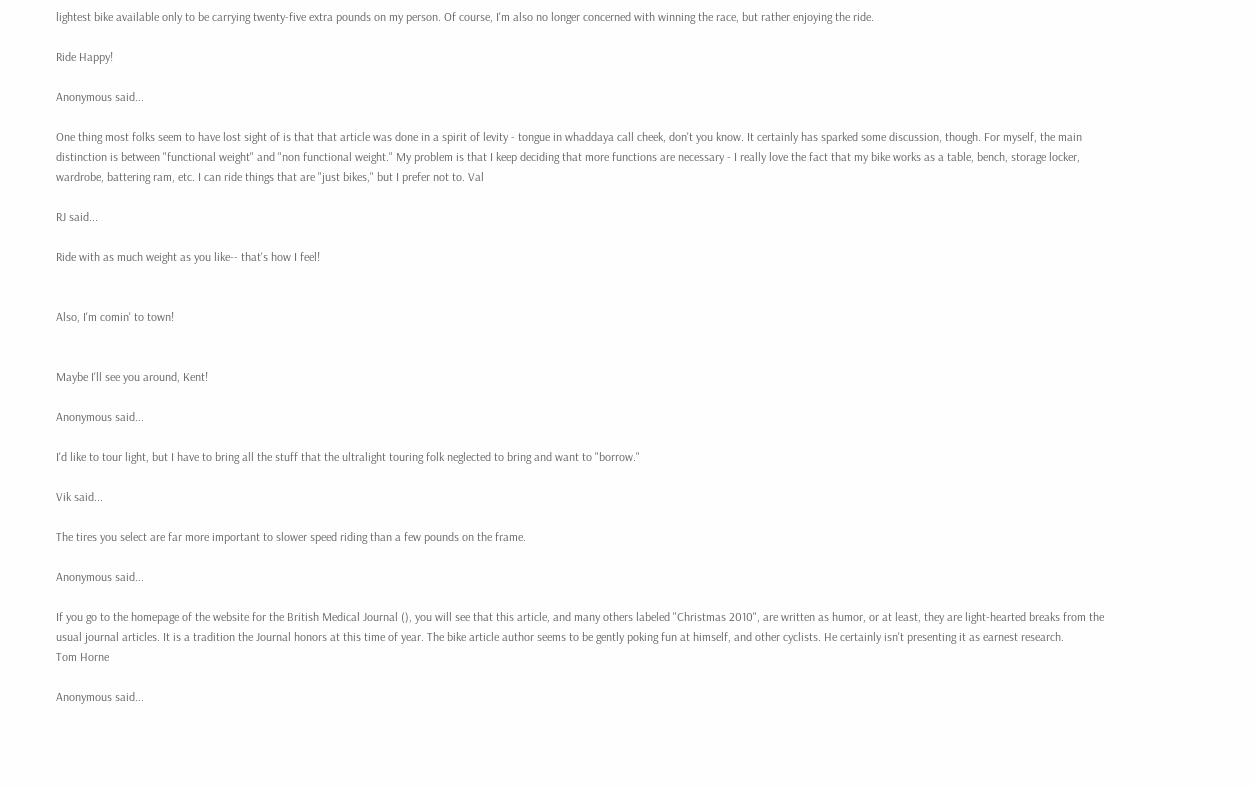lightest bike available only to be carrying twenty-five extra pounds on my person. Of course, I'm also no longer concerned with winning the race, but rather enjoying the ride.

Ride Happy!

Anonymous said...

One thing most folks seem to have lost sight of is that that article was done in a spirit of levity - tongue in whaddaya call cheek, don't you know. It certainly has sparked some discussion, though. For myself, the main distinction is between "functional weight" and "non functional weight." My problem is that I keep deciding that more functions are necessary - I really love the fact that my bike works as a table, bench, storage locker, wardrobe, battering ram, etc. I can ride things that are "just bikes," but I prefer not to. Val

RJ said...

Ride with as much weight as you like-- that's how I feel!


Also, I'm comin' to town!


Maybe I'll see you around, Kent!

Anonymous said...

I'd like to tour light, but I have to bring all the stuff that the ultralight touring folk neglected to bring and want to "borrow."

Vik said...

The tires you select are far more important to slower speed riding than a few pounds on the frame.

Anonymous said...

If you go to the homepage of the website for the British Medical Journal (), you will see that this article, and many others labeled "Christmas 2010", are written as humor, or at least, they are light-hearted breaks from the usual journal articles. It is a tradition the Journal honors at this time of year. The bike article author seems to be gently poking fun at himself, and other cyclists. He certainly isn't presenting it as earnest research.
Tom Horne

Anonymous said...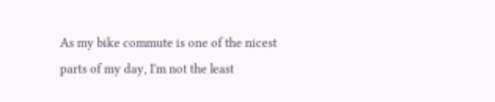As my bike commute is one of the nicest parts of my day, I'm not the least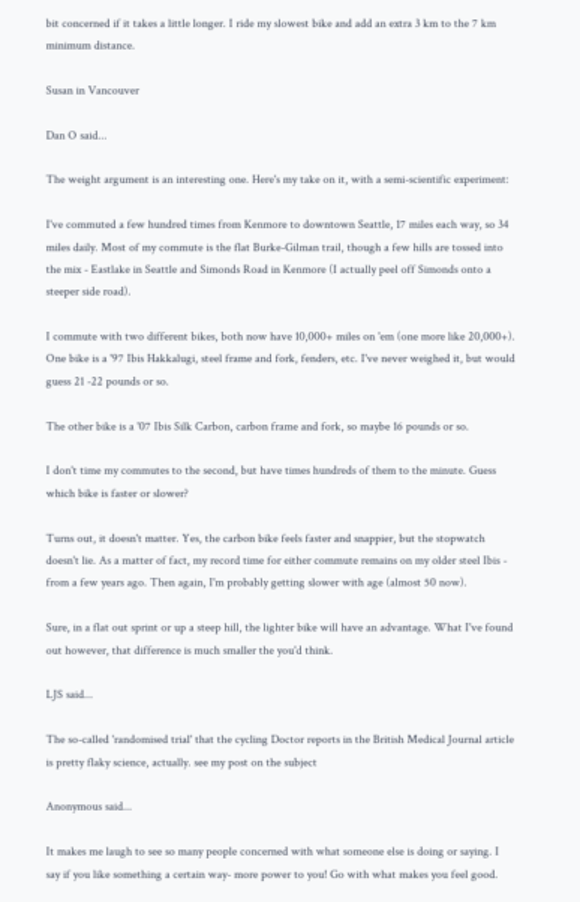bit concerned if it takes a little longer. I ride my slowest bike and add an extra 3 km to the 7 km minimum distance.

Susan in Vancouver

Dan O said...

The weight argument is an interesting one. Here's my take on it, with a semi-scientific experiment:

I've commuted a few hundred times from Kenmore to downtown Seattle, 17 miles each way, so 34 miles daily. Most of my commute is the flat Burke-Gilman trail, though a few hills are tossed into the mix - Eastlake in Seattle and Simonds Road in Kenmore (I actually peel off Simonds onto a steeper side road).

I commute with two different bikes, both now have 10,000+ miles on 'em (one more like 20,000+). One bike is a '97 Ibis Hakkalugi, steel frame and fork, fenders, etc. I've never weighed it, but would guess 21 -22 pounds or so.

The other bike is a '07 Ibis Silk Carbon, carbon frame and fork, so maybe 16 pounds or so.

I don't time my commutes to the second, but have times hundreds of them to the minute. Guess which bike is faster or slower?

Turns out, it doesn't matter. Yes, the carbon bike feels faster and snappier, but the stopwatch doesn't lie. As a matter of fact, my record time for either commute remains on my older steel Ibis - from a few years ago. Then again, I'm probably getting slower with age (almost 50 now).

Sure, in a flat out sprint or up a steep hill, the lighter bike will have an advantage. What I've found out however, that difference is much smaller the you'd think.

LJS said...

The so-called 'randomised trial' that the cycling Doctor reports in the British Medical Journal article is pretty flaky science, actually. see my post on the subject

Anonymous said...

It makes me laugh to see so many people concerned with what someone else is doing or saying. I say if you like something a certain way- more power to you! Go with what makes you feel good.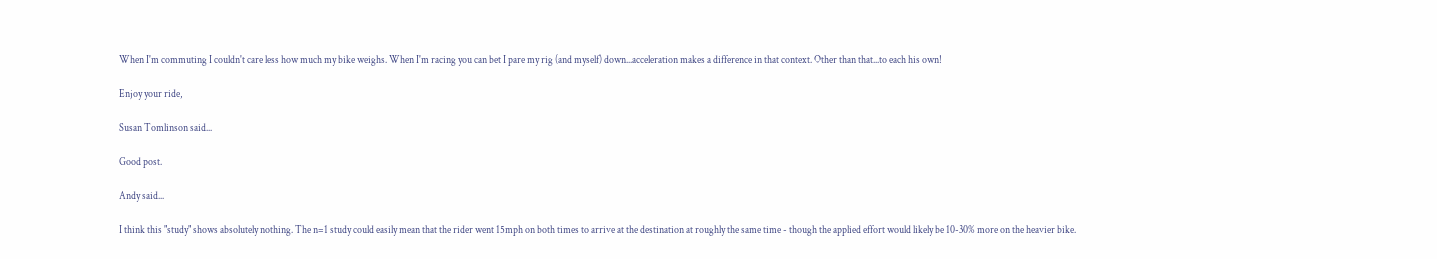When I'm commuting I couldn't care less how much my bike weighs. When I'm racing you can bet I pare my rig (and myself) down...acceleration makes a difference in that context. Other than that...to each his own!

Enjoy your ride,

Susan Tomlinson said...

Good post.

Andy said...

I think this "study" shows absolutely nothing. The n=1 study could easily mean that the rider went 15mph on both times to arrive at the destination at roughly the same time - though the applied effort would likely be 10-30% more on the heavier bike.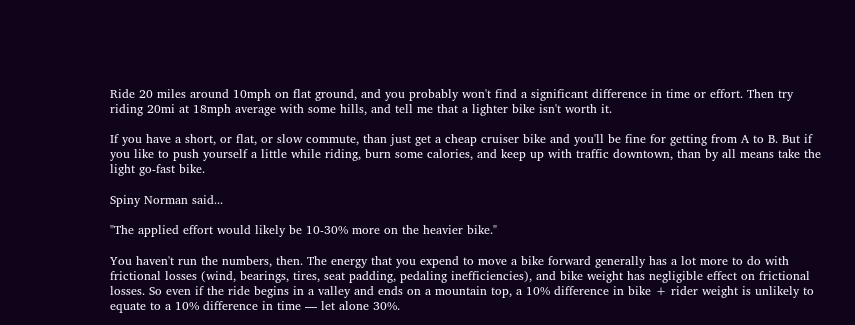Ride 20 miles around 10mph on flat ground, and you probably won't find a significant difference in time or effort. Then try riding 20mi at 18mph average with some hills, and tell me that a lighter bike isn't worth it.

If you have a short, or flat, or slow commute, than just get a cheap cruiser bike and you'll be fine for getting from A to B. But if you like to push yourself a little while riding, burn some calories, and keep up with traffic downtown, than by all means take the light go-fast bike.

Spiny Norman said...

"The applied effort would likely be 10-30% more on the heavier bike."

You haven't run the numbers, then. The energy that you expend to move a bike forward generally has a lot more to do with frictional losses (wind, bearings, tires, seat padding, pedaling inefficiencies), and bike weight has negligible effect on frictional losses. So even if the ride begins in a valley and ends on a mountain top, a 10% difference in bike + rider weight is unlikely to equate to a 10% difference in time — let alone 30%.